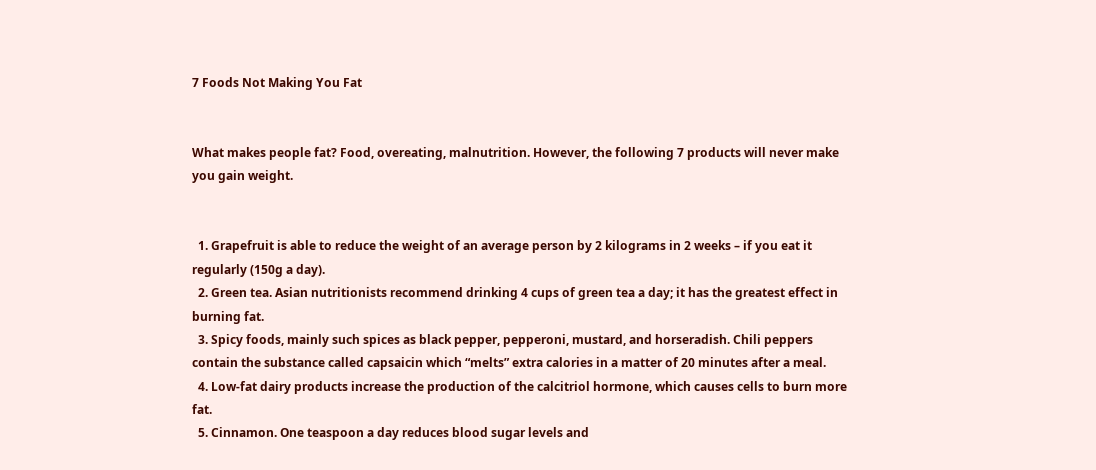7 Foods Not Making You Fat


What makes people fat? Food, overeating, malnutrition. However, the following 7 products will never make you gain weight.


  1. Grapefruit is able to reduce the weight of an average person by 2 kilograms in 2 weeks – if you eat it regularly (150g a day).
  2. Green tea. Asian nutritionists recommend drinking 4 cups of green tea a day; it has the greatest effect in burning fat.
  3. Spicy foods, mainly such spices as black pepper, pepperoni, mustard, and horseradish. Chili peppers contain the substance called capsaicin which “melts” extra calories in a matter of 20 minutes after a meal.
  4. Low-fat dairy products increase the production of the calcitriol hormone, which causes cells to burn more fat.
  5. Cinnamon. One teaspoon a day reduces blood sugar levels and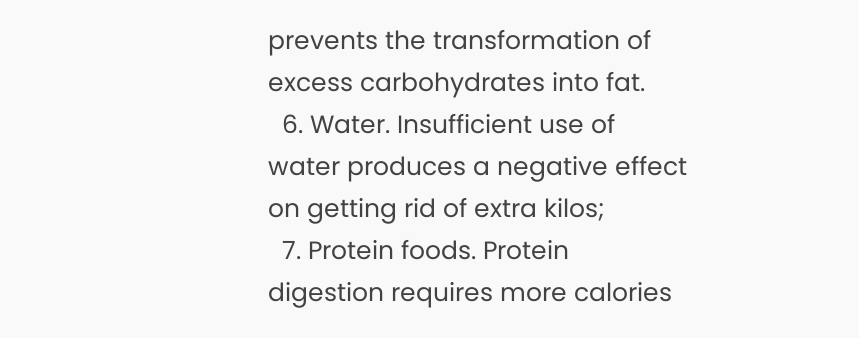prevents the transformation of excess carbohydrates into fat.
  6. Water. Insufficient use of water produces a negative effect on getting rid of extra kilos;
  7. Protein foods. Protein digestion requires more calories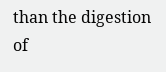than the digestion of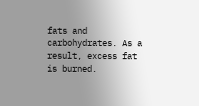fats and carbohydrates. As a result, excess fat is burned.